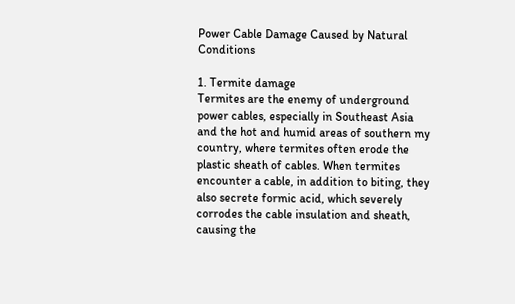Power Cable Damage Caused by Natural Conditions

1. Termite damage
Termites are the enemy of underground power cables, especially in Southeast Asia and the hot and humid areas of southern my country, where termites often erode the plastic sheath of cables. When termites encounter a cable, in addition to biting, they also secrete formic acid, which severely corrodes the cable insulation and sheath, causing the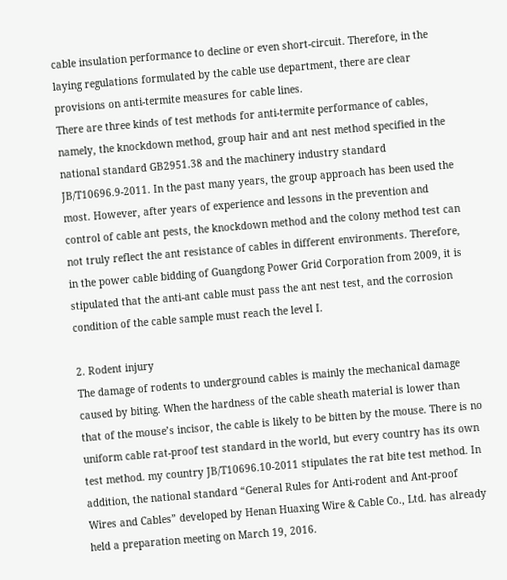cable insulation performance to decline or even short-circuit. Therefore, in the laying regulations formulated by the cable use department, there are clear provisions on anti-termite measures for cable lines.
There are three kinds of test methods for anti-termite performance of cables, namely, the knockdown method, group hair and ant nest method specified in the national standard GB2951.38 and the machinery industry standard JB/T10696.9-2011. In the past many years, the group approach has been used the most. However, after years of experience and lessons in the prevention and control of cable ant pests, the knockdown method and the colony method test can not truly reflect the ant resistance of cables in different environments. Therefore, in the power cable bidding of Guangdong Power Grid Corporation from 2009, it is stipulated that the anti-ant cable must pass the ant nest test, and the corrosion condition of the cable sample must reach the level I.

2. Rodent injury
The damage of rodents to underground cables is mainly the mechanical damage caused by biting. When the hardness of the cable sheath material is lower than that of the mouse’s incisor, the cable is likely to be bitten by the mouse. There is no uniform cable rat-proof test standard in the world, but every country has its own test method. my country JB/T10696.10-2011 stipulates the rat bite test method. In addition, the national standard “General Rules for Anti-rodent and Ant-proof Wires and Cables” developed by Henan Huaxing Wire & Cable Co., Ltd. has already held a preparation meeting on March 19, 2016.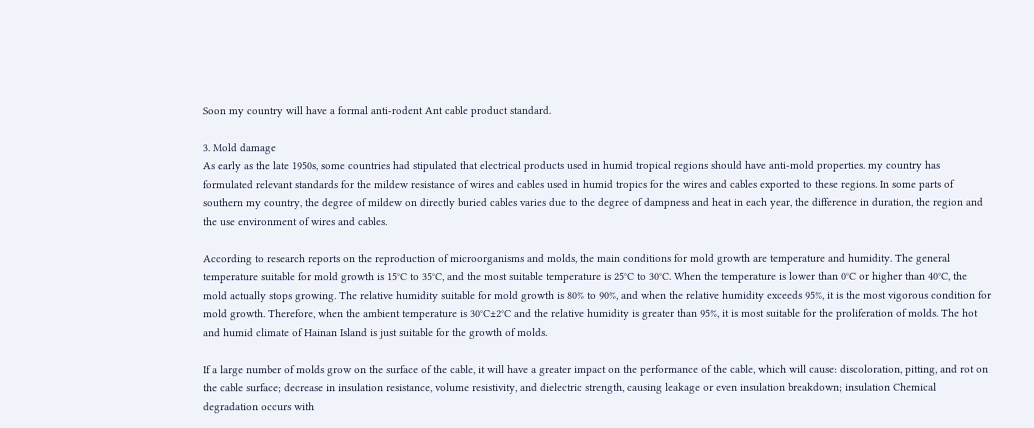Soon my country will have a formal anti-rodent Ant cable product standard.

3. Mold damage
As early as the late 1950s, some countries had stipulated that electrical products used in humid tropical regions should have anti-mold properties. my country has formulated relevant standards for the mildew resistance of wires and cables used in humid tropics for the wires and cables exported to these regions. In some parts of southern my country, the degree of mildew on directly buried cables varies due to the degree of dampness and heat in each year, the difference in duration, the region and the use environment of wires and cables.

According to research reports on the reproduction of microorganisms and molds, the main conditions for mold growth are temperature and humidity. The general temperature suitable for mold growth is 15°C to 35°C, and the most suitable temperature is 25°C to 30°C. When the temperature is lower than 0°C or higher than 40°C, the mold actually stops growing. The relative humidity suitable for mold growth is 80% to 90%, and when the relative humidity exceeds 95%, it is the most vigorous condition for mold growth. Therefore, when the ambient temperature is 30°C±2°C and the relative humidity is greater than 95%, it is most suitable for the proliferation of molds. The hot and humid climate of Hainan Island is just suitable for the growth of molds.

If a large number of molds grow on the surface of the cable, it will have a greater impact on the performance of the cable, which will cause: discoloration, pitting, and rot on the cable surface; decrease in insulation resistance, volume resistivity, and dielectric strength, causing leakage or even insulation breakdown; insulation Chemical degradation occurs with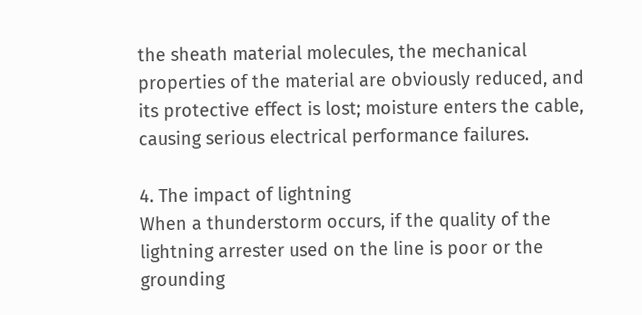the sheath material molecules, the mechanical properties of the material are obviously reduced, and its protective effect is lost; moisture enters the cable, causing serious electrical performance failures.

4. The impact of lightning
When a thunderstorm occurs, if the quality of the lightning arrester used on the line is poor or the grounding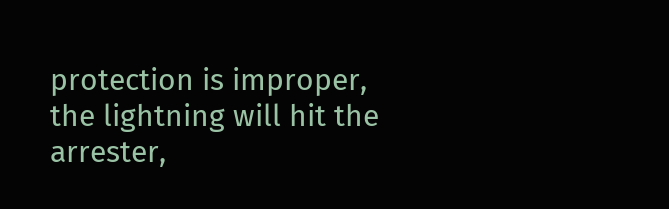protection is improper, the lightning will hit the arrester,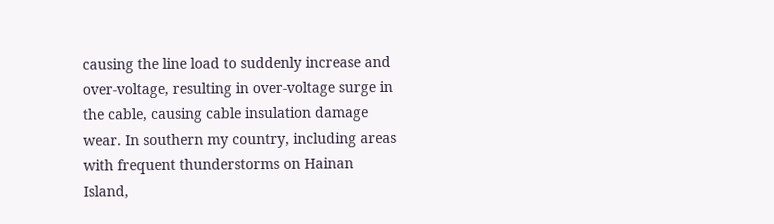causing the line load to suddenly increase and over-voltage, resulting in over-voltage surge in the cable, causing cable insulation damage wear. In southern my country, including areas with frequent thunderstorms on Hainan Island,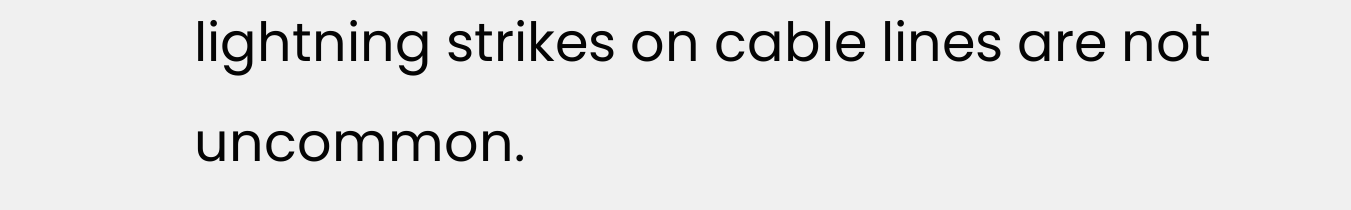lightning strikes on cable lines are not uncommon.